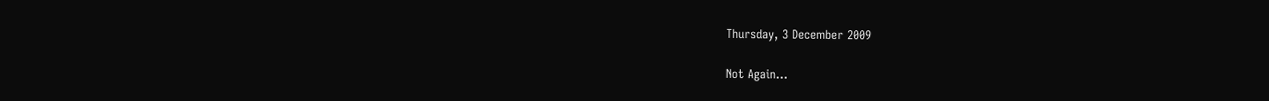Thursday, 3 December 2009

Not Again...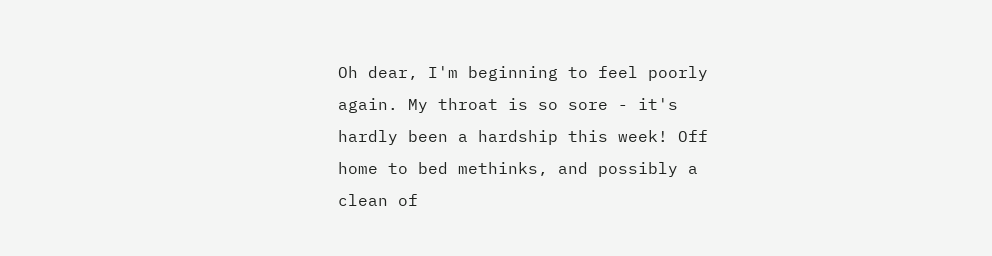Oh dear, I'm beginning to feel poorly again. My throat is so sore - it's hardly been a hardship this week! Off home to bed methinks, and possibly a clean of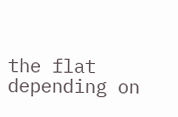the flat depending on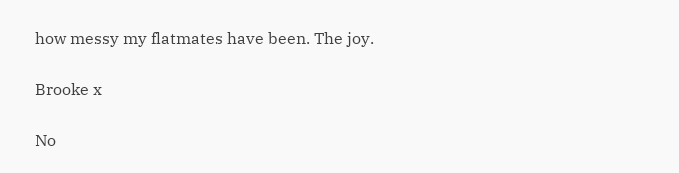how messy my flatmates have been. The joy.

Brooke x

No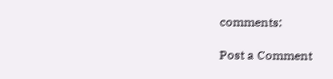comments:

Post a Comment